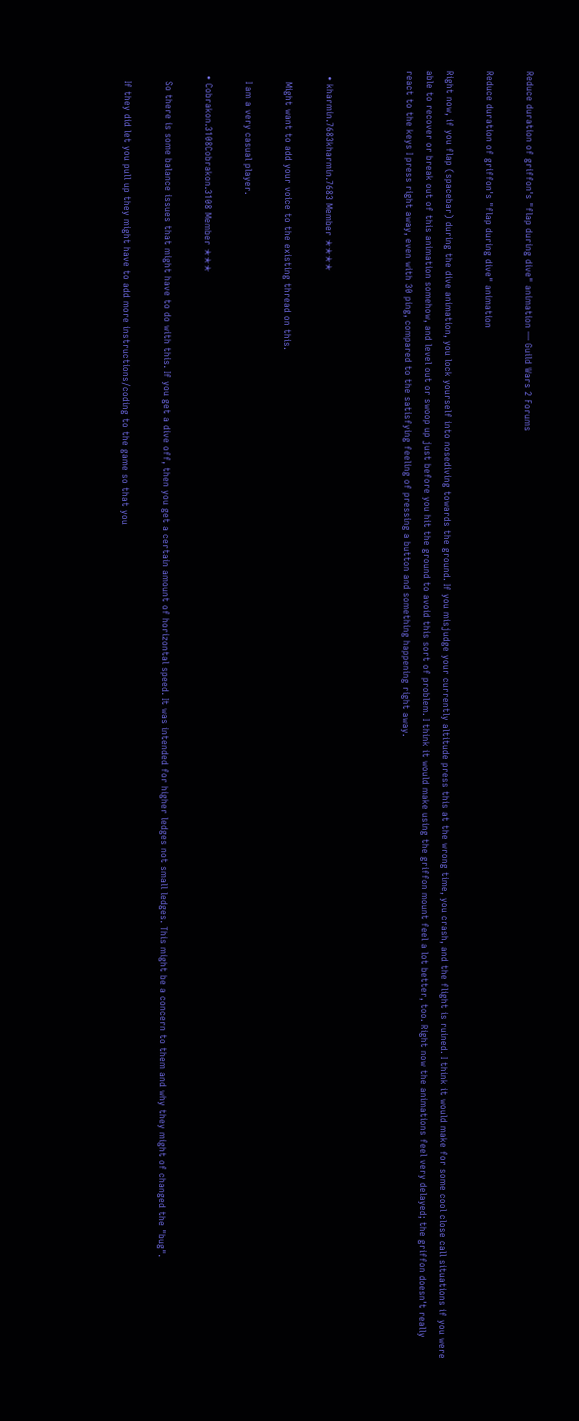Reduce duration of griffon's "flap during dive" animation — Guild Wars 2 Forums

Reduce duration of griffon's "flap during dive" animation

Right now, if you flap (spacebar) during the dive animation, you lock yourself into nosediving towards the ground. If you misjudge your currently altitude press this at the wrong time, you crash, and the flight is ruined. I think it would make for some cool close call situations if you were able to recover or break out of this animation somehow, and level out or swoop up just before you hit the ground to avoid this sort of problem. I think it would make using the griffon mount feel a lot better, too. Right now the animations feel very delayed; the griffon doesn't really react to the keys I press right away, even with 30 ping, compared to the satisfying feeling of pressing a button and something happening right away.



  • kharmin.7683kharmin.7683 Member ✭✭✭✭

    Might want to add your voice to the existing thread on this.

    I am a very casual player.

  • Cobrakon.3108Cobrakon.3108 Member ✭✭✭

    So there is some balance issues that might have to do with this. If you get a dive off, then you get a certain amount of horizontal speed. It was intended for higher ledges not small ledges. This might be a concern to them and why they might of changed the "bug".

    If they did let you pull up they might have to add more instructions/coding to the game so that you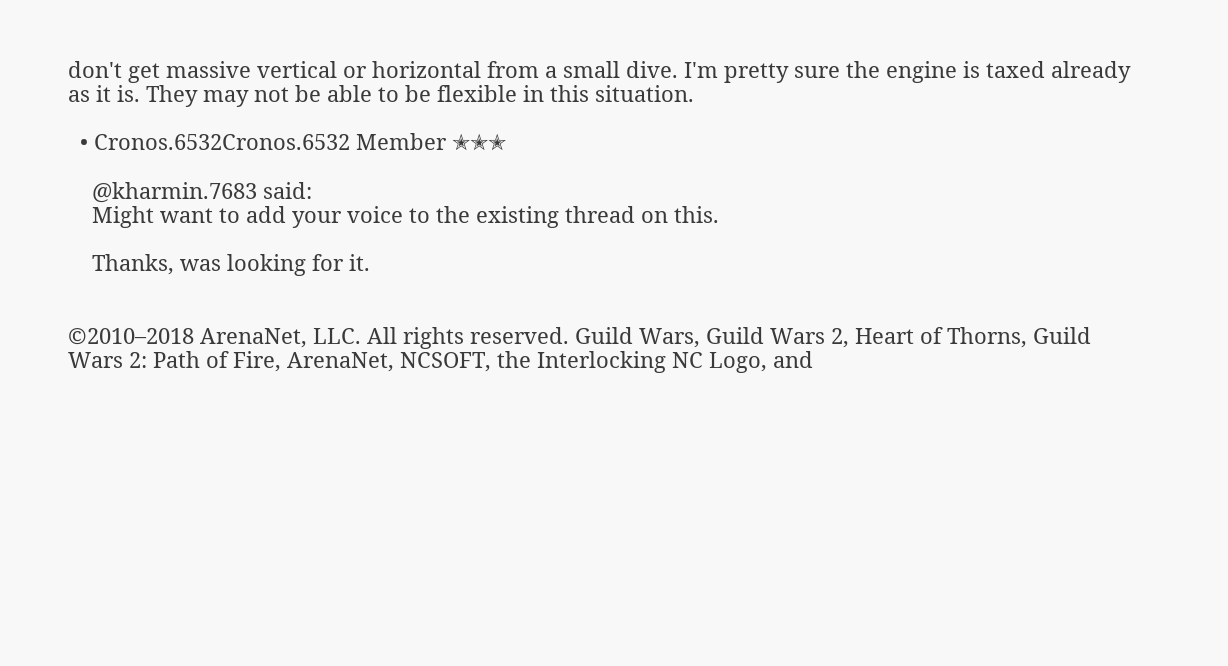don't get massive vertical or horizontal from a small dive. I'm pretty sure the engine is taxed already as it is. They may not be able to be flexible in this situation.

  • Cronos.6532Cronos.6532 Member ✭✭✭

    @kharmin.7683 said:
    Might want to add your voice to the existing thread on this.

    Thanks, was looking for it.


©2010–2018 ArenaNet, LLC. All rights reserved. Guild Wars, Guild Wars 2, Heart of Thorns, Guild Wars 2: Path of Fire, ArenaNet, NCSOFT, the Interlocking NC Logo, and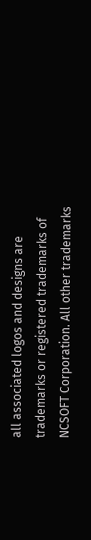all associated logos and designs are trademarks or registered trademarks of NCSOFT Corporation. All other trademarks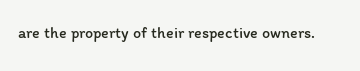are the property of their respective owners.